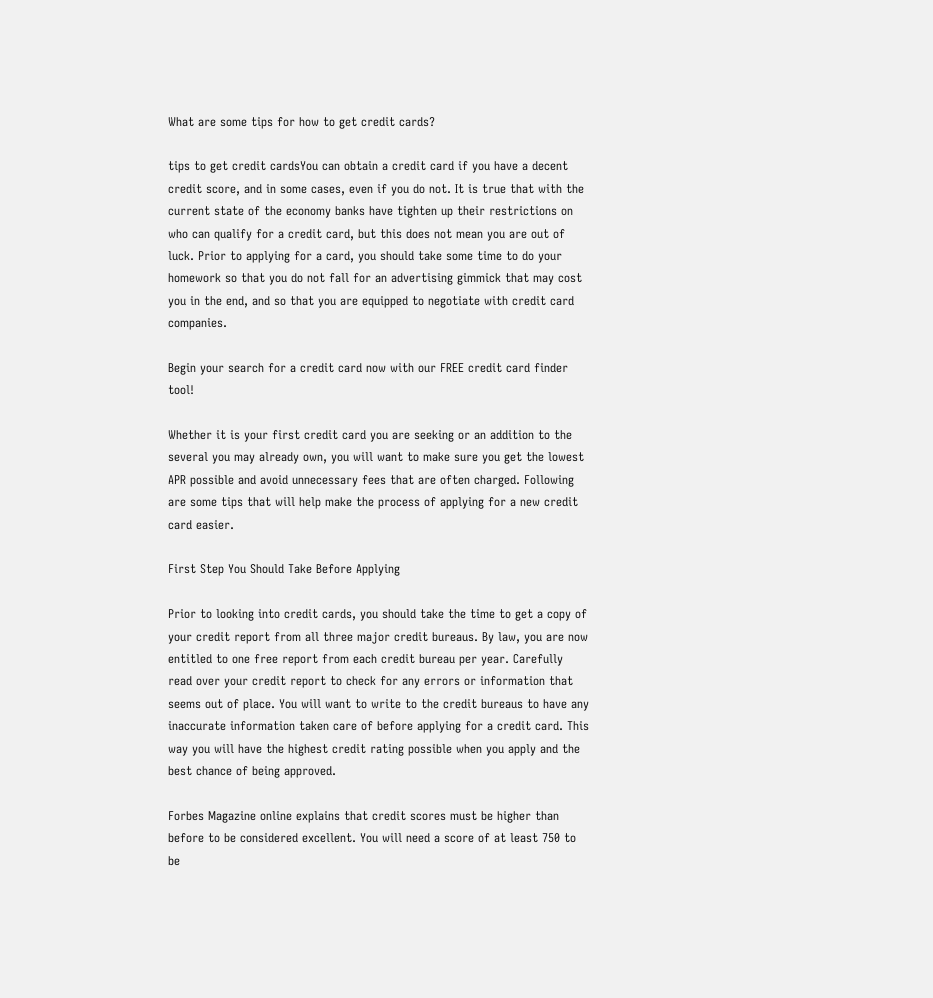What are some tips for how to get credit cards?

tips to get credit cardsYou can obtain a credit card if you have a decent credit score, and in some cases, even if you do not. It is true that with the current state of the economy banks have tighten up their restrictions on who can qualify for a credit card, but this does not mean you are out of luck. Prior to applying for a card, you should take some time to do your homework so that you do not fall for an advertising gimmick that may cost you in the end, and so that you are equipped to negotiate with credit card companies.

Begin your search for a credit card now with our FREE credit card finder tool!

Whether it is your first credit card you are seeking or an addition to the several you may already own, you will want to make sure you get the lowest APR possible and avoid unnecessary fees that are often charged. Following are some tips that will help make the process of applying for a new credit card easier.

First Step You Should Take Before Applying

Prior to looking into credit cards, you should take the time to get a copy of your credit report from all three major credit bureaus. By law, you are now entitled to one free report from each credit bureau per year. Carefully read over your credit report to check for any errors or information that seems out of place. You will want to write to the credit bureaus to have any inaccurate information taken care of before applying for a credit card. This way you will have the highest credit rating possible when you apply and the best chance of being approved.

Forbes Magazine online explains that credit scores must be higher than before to be considered excellent. You will need a score of at least 750 to be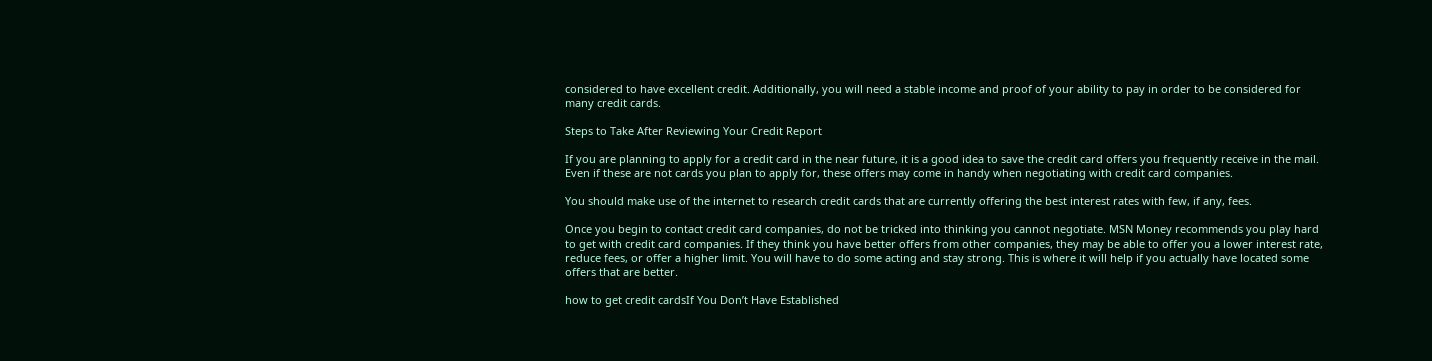considered to have excellent credit. Additionally, you will need a stable income and proof of your ability to pay in order to be considered for many credit cards.

Steps to Take After Reviewing Your Credit Report

If you are planning to apply for a credit card in the near future, it is a good idea to save the credit card offers you frequently receive in the mail. Even if these are not cards you plan to apply for, these offers may come in handy when negotiating with credit card companies.

You should make use of the internet to research credit cards that are currently offering the best interest rates with few, if any, fees.

Once you begin to contact credit card companies, do not be tricked into thinking you cannot negotiate. MSN Money recommends you play hard to get with credit card companies. If they think you have better offers from other companies, they may be able to offer you a lower interest rate, reduce fees, or offer a higher limit. You will have to do some acting and stay strong. This is where it will help if you actually have located some offers that are better.

how to get credit cardsIf You Don’t Have Established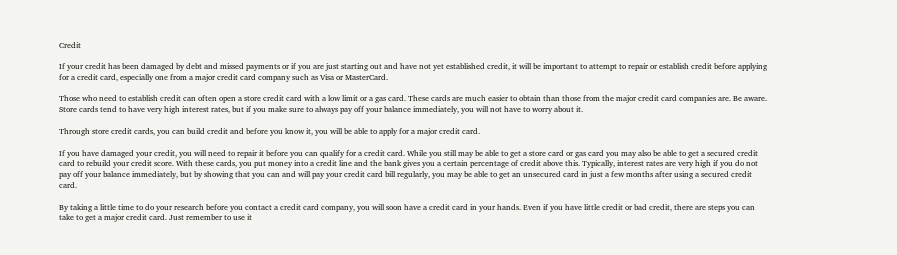Credit

If your credit has been damaged by debt and missed payments or if you are just starting out and have not yet established credit, it will be important to attempt to repair or establish credit before applying for a credit card, especially one from a major credit card company such as Visa or MasterCard.

Those who need to establish credit can often open a store credit card with a low limit or a gas card. These cards are much easier to obtain than those from the major credit card companies are. Be aware. Store cards tend to have very high interest rates, but if you make sure to always pay off your balance immediately, you will not have to worry about it.

Through store credit cards, you can build credit and before you know it, you will be able to apply for a major credit card.

If you have damaged your credit, you will need to repair it before you can qualify for a credit card. While you still may be able to get a store card or gas card you may also be able to get a secured credit card to rebuild your credit score. With these cards, you put money into a credit line and the bank gives you a certain percentage of credit above this. Typically, interest rates are very high if you do not pay off your balance immediately, but by showing that you can and will pay your credit card bill regularly, you may be able to get an unsecured card in just a few months after using a secured credit card.

By taking a little time to do your research before you contact a credit card company, you will soon have a credit card in your hands. Even if you have little credit or bad credit, there are steps you can take to get a major credit card. Just remember to use it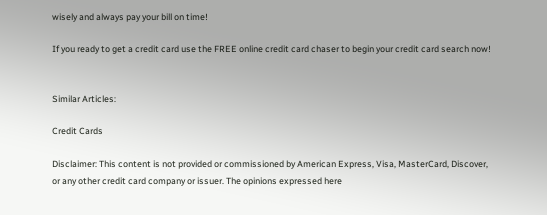wisely and always pay your bill on time!

If you ready to get a credit card use the FREE online credit card chaser to begin your credit card search now!


Similar Articles:

Credit Cards

Disclaimer: This content is not provided or commissioned by American Express, Visa, MasterCard, Discover, or any other credit card company or issuer. The opinions expressed here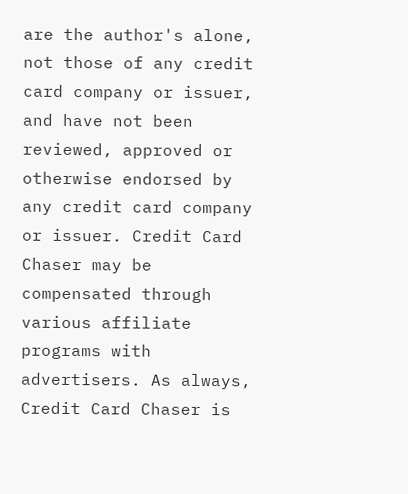are the author's alone, not those of any credit card company or issuer, and have not been reviewed, approved or otherwise endorsed by any credit card company or issuer. Credit Card Chaser may be compensated through various affiliate programs with advertisers. As always, Credit Card Chaser is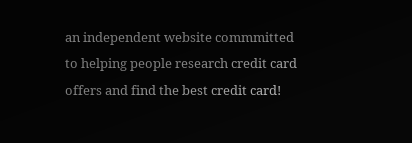an independent website commmitted to helping people research credit card offers and find the best credit card!